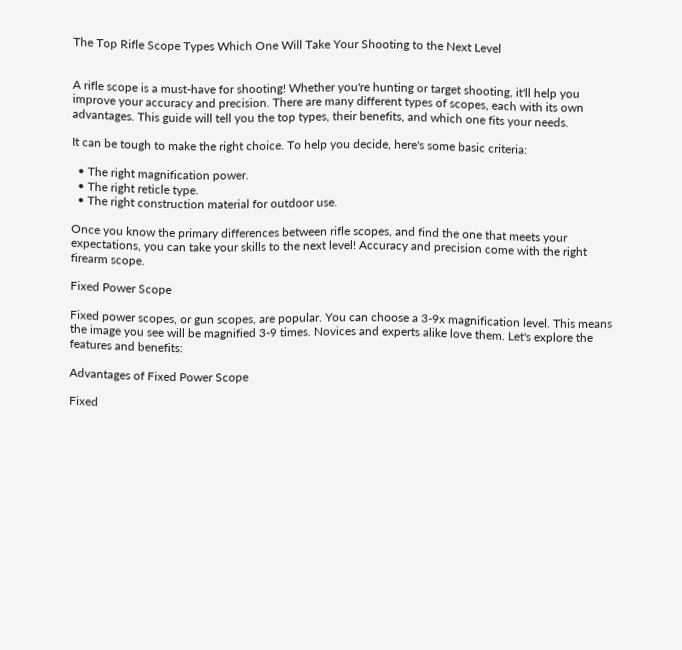The Top Rifle Scope Types Which One Will Take Your Shooting to the Next Level


A rifle scope is a must-have for shooting! Whether you're hunting or target shooting, it'll help you improve your accuracy and precision. There are many different types of scopes, each with its own advantages. This guide will tell you the top types, their benefits, and which one fits your needs.

It can be tough to make the right choice. To help you decide, here's some basic criteria:

  • The right magnification power.
  • The right reticle type.
  • The right construction material for outdoor use.

Once you know the primary differences between rifle scopes, and find the one that meets your expectations, you can take your skills to the next level! Accuracy and precision come with the right firearm scope.

Fixed Power Scope

Fixed power scopes, or gun scopes, are popular. You can choose a 3-9x magnification level. This means the image you see will be magnified 3-9 times. Novices and experts alike love them. Let's explore the features and benefits:

Advantages of Fixed Power Scope

Fixed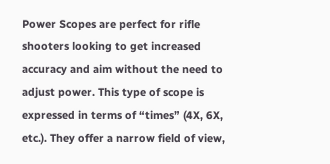Power Scopes are perfect for rifle shooters looking to get increased accuracy and aim without the need to adjust power. This type of scope is expressed in terms of “times” (4X, 6X, etc.). They offer a narrow field of view,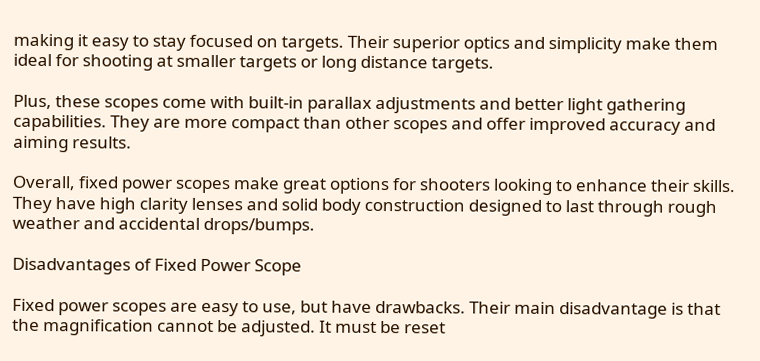making it easy to stay focused on targets. Their superior optics and simplicity make them ideal for shooting at smaller targets or long distance targets.

Plus, these scopes come with built-in parallax adjustments and better light gathering capabilities. They are more compact than other scopes and offer improved accuracy and aiming results.

Overall, fixed power scopes make great options for shooters looking to enhance their skills. They have high clarity lenses and solid body construction designed to last through rough weather and accidental drops/bumps.

Disadvantages of Fixed Power Scope

Fixed power scopes are easy to use, but have drawbacks. Their main disadvantage is that the magnification cannot be adjusted. It must be reset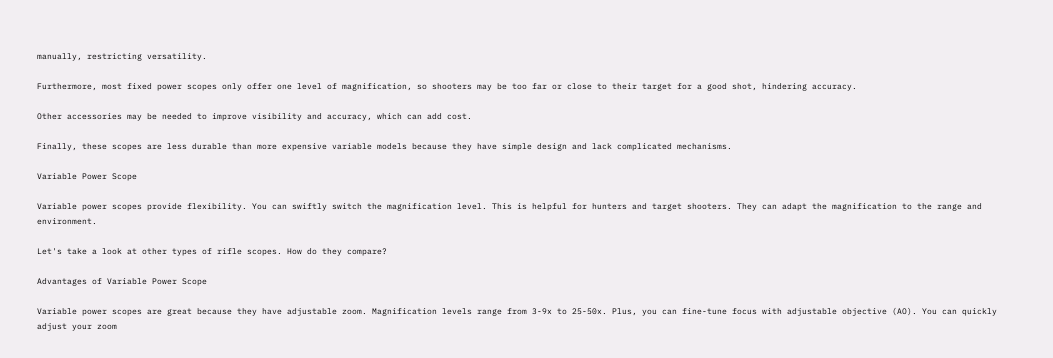manually, restricting versatility.

Furthermore, most fixed power scopes only offer one level of magnification, so shooters may be too far or close to their target for a good shot, hindering accuracy.

Other accessories may be needed to improve visibility and accuracy, which can add cost.

Finally, these scopes are less durable than more expensive variable models because they have simple design and lack complicated mechanisms.

Variable Power Scope

Variable power scopes provide flexibility. You can swiftly switch the magnification level. This is helpful for hunters and target shooters. They can adapt the magnification to the range and environment.

Let's take a look at other types of rifle scopes. How do they compare?

Advantages of Variable Power Scope

Variable power scopes are great because they have adjustable zoom. Magnification levels range from 3-9x to 25-50x. Plus, you can fine-tune focus with adjustable objective (AO). You can quickly adjust your zoom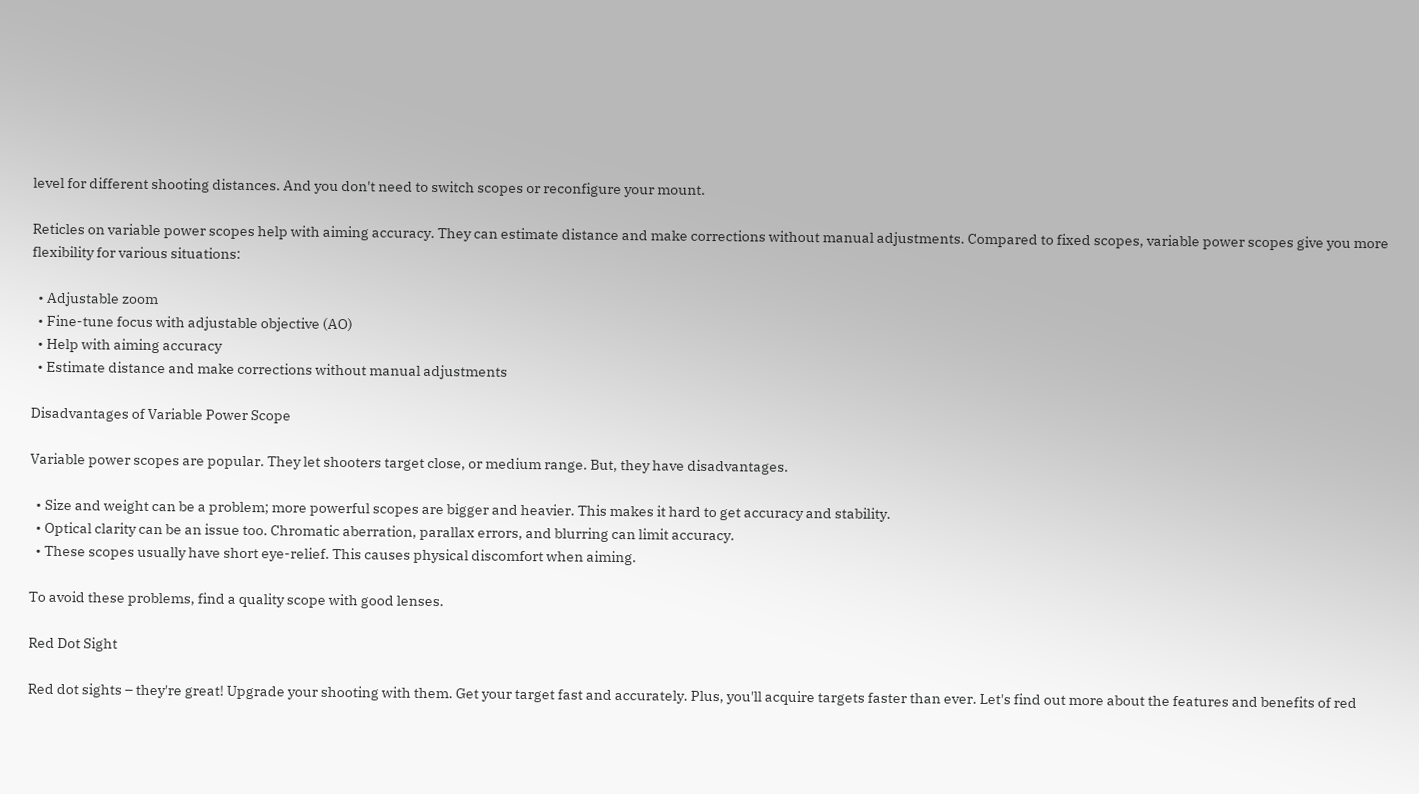level for different shooting distances. And you don't need to switch scopes or reconfigure your mount.

Reticles on variable power scopes help with aiming accuracy. They can estimate distance and make corrections without manual adjustments. Compared to fixed scopes, variable power scopes give you more flexibility for various situations:

  • Adjustable zoom
  • Fine-tune focus with adjustable objective (AO)
  • Help with aiming accuracy
  • Estimate distance and make corrections without manual adjustments

Disadvantages of Variable Power Scope

Variable power scopes are popular. They let shooters target close, or medium range. But, they have disadvantages.

  • Size and weight can be a problem; more powerful scopes are bigger and heavier. This makes it hard to get accuracy and stability.
  • Optical clarity can be an issue too. Chromatic aberration, parallax errors, and blurring can limit accuracy.
  • These scopes usually have short eye-relief. This causes physical discomfort when aiming.

To avoid these problems, find a quality scope with good lenses.

Red Dot Sight

Red dot sights – they're great! Upgrade your shooting with them. Get your target fast and accurately. Plus, you'll acquire targets faster than ever. Let's find out more about the features and benefits of red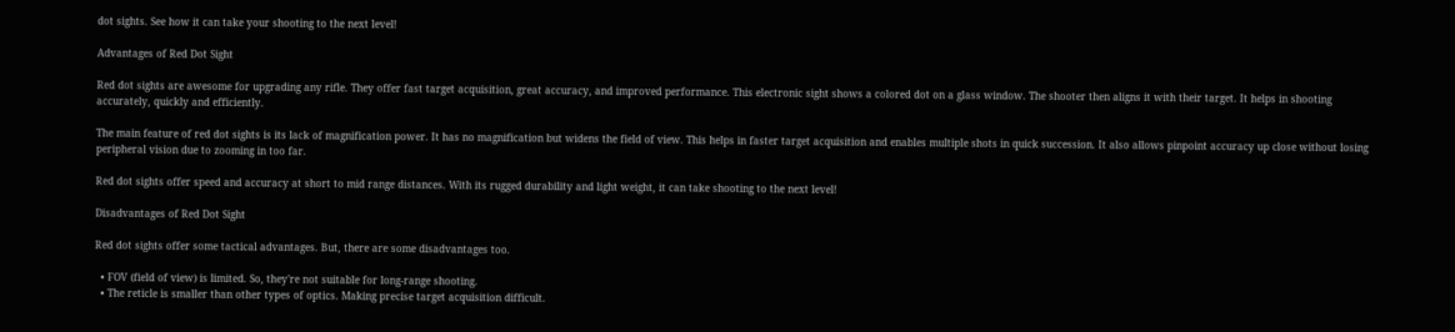dot sights. See how it can take your shooting to the next level!

Advantages of Red Dot Sight

Red dot sights are awesome for upgrading any rifle. They offer fast target acquisition, great accuracy, and improved performance. This electronic sight shows a colored dot on a glass window. The shooter then aligns it with their target. It helps in shooting accurately, quickly and efficiently.

The main feature of red dot sights is its lack of magnification power. It has no magnification but widens the field of view. This helps in faster target acquisition and enables multiple shots in quick succession. It also allows pinpoint accuracy up close without losing peripheral vision due to zooming in too far.

Red dot sights offer speed and accuracy at short to mid range distances. With its rugged durability and light weight, it can take shooting to the next level!

Disadvantages of Red Dot Sight

Red dot sights offer some tactical advantages. But, there are some disadvantages too.

  • FOV (field of view) is limited. So, they're not suitable for long-range shooting.
  • The reticle is smaller than other types of optics. Making precise target acquisition difficult.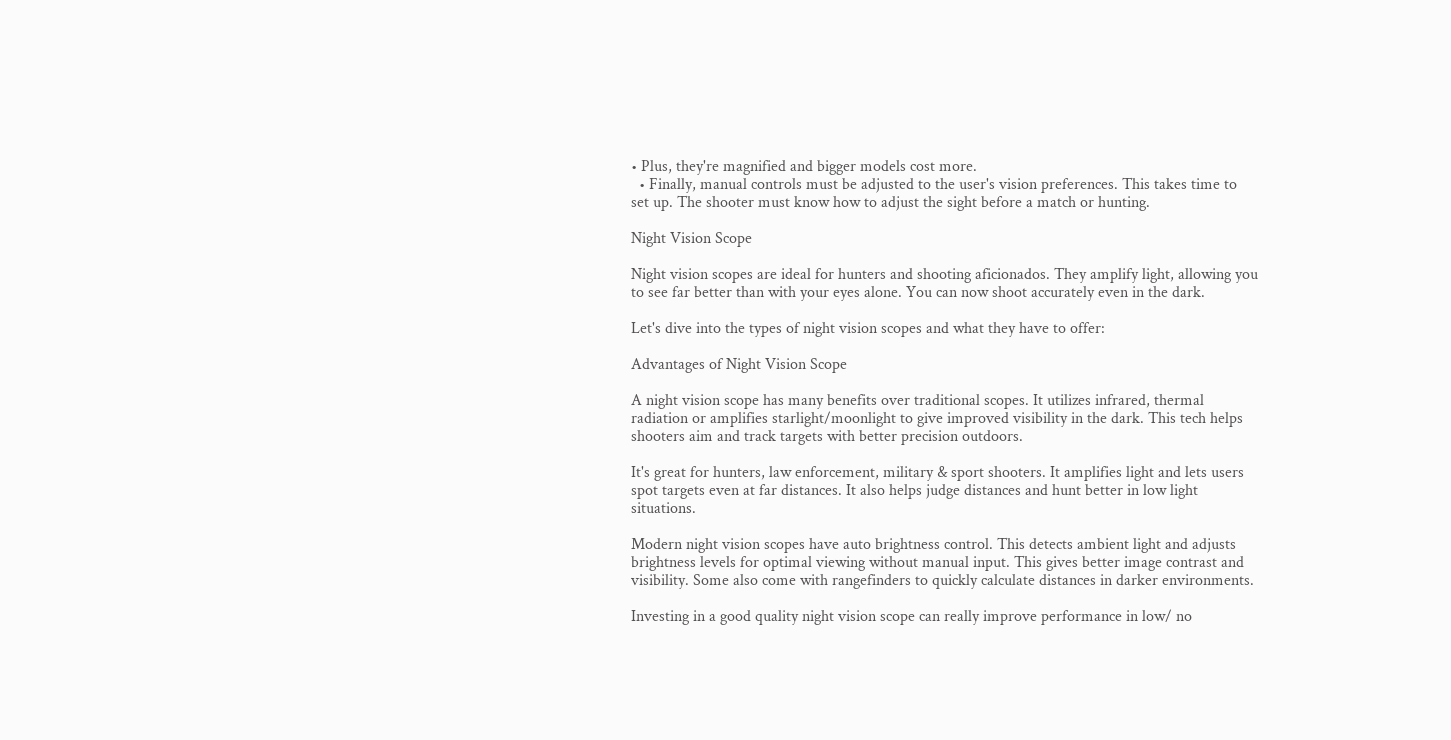• Plus, they're magnified and bigger models cost more.
  • Finally, manual controls must be adjusted to the user's vision preferences. This takes time to set up. The shooter must know how to adjust the sight before a match or hunting.

Night Vision Scope

Night vision scopes are ideal for hunters and shooting aficionados. They amplify light, allowing you to see far better than with your eyes alone. You can now shoot accurately even in the dark.

Let's dive into the types of night vision scopes and what they have to offer:

Advantages of Night Vision Scope

A night vision scope has many benefits over traditional scopes. It utilizes infrared, thermal radiation or amplifies starlight/moonlight to give improved visibility in the dark. This tech helps shooters aim and track targets with better precision outdoors.

It's great for hunters, law enforcement, military & sport shooters. It amplifies light and lets users spot targets even at far distances. It also helps judge distances and hunt better in low light situations.

Modern night vision scopes have auto brightness control. This detects ambient light and adjusts brightness levels for optimal viewing without manual input. This gives better image contrast and visibility. Some also come with rangefinders to quickly calculate distances in darker environments.

Investing in a good quality night vision scope can really improve performance in low/ no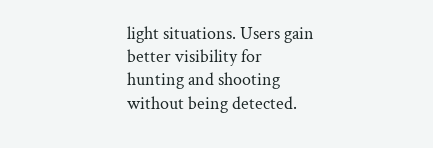light situations. Users gain better visibility for hunting and shooting without being detected.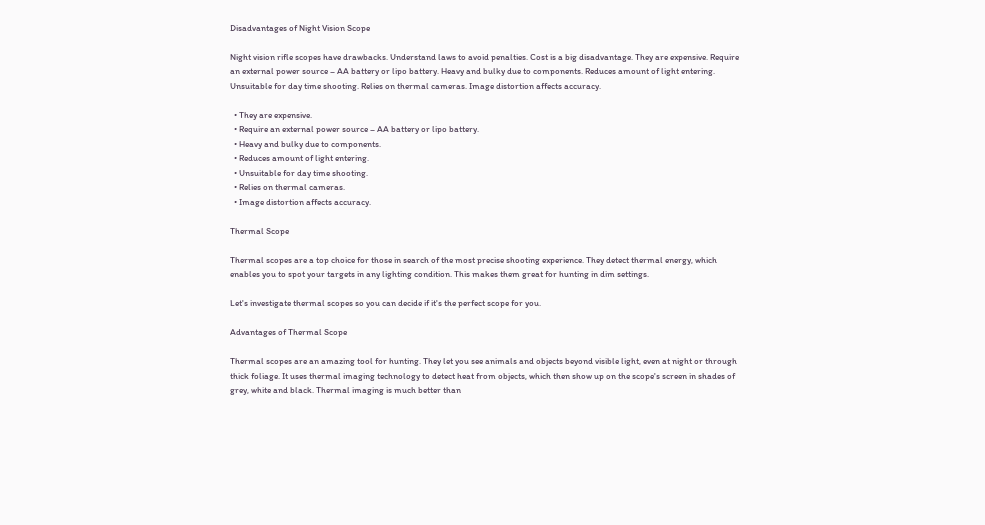Disadvantages of Night Vision Scope

Night vision rifle scopes have drawbacks. Understand laws to avoid penalties. Cost is a big disadvantage. They are expensive. Require an external power source – AA battery or lipo battery. Heavy and bulky due to components. Reduces amount of light entering. Unsuitable for day time shooting. Relies on thermal cameras. Image distortion affects accuracy.

  • They are expensive.
  • Require an external power source – AA battery or lipo battery.
  • Heavy and bulky due to components.
  • Reduces amount of light entering.
  • Unsuitable for day time shooting.
  • Relies on thermal cameras.
  • Image distortion affects accuracy.

Thermal Scope

Thermal scopes are a top choice for those in search of the most precise shooting experience. They detect thermal energy, which enables you to spot your targets in any lighting condition. This makes them great for hunting in dim settings.

Let's investigate thermal scopes so you can decide if it's the perfect scope for you.

Advantages of Thermal Scope

Thermal scopes are an amazing tool for hunting. They let you see animals and objects beyond visible light, even at night or through thick foliage. It uses thermal imaging technology to detect heat from objects, which then show up on the scope's screen in shades of grey, white and black. Thermal imaging is much better than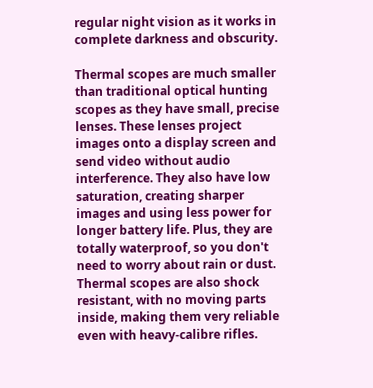regular night vision as it works in complete darkness and obscurity.

Thermal scopes are much smaller than traditional optical hunting scopes as they have small, precise lenses. These lenses project images onto a display screen and send video without audio interference. They also have low saturation, creating sharper images and using less power for longer battery life. Plus, they are totally waterproof, so you don't need to worry about rain or dust. Thermal scopes are also shock resistant, with no moving parts inside, making them very reliable even with heavy-calibre rifles.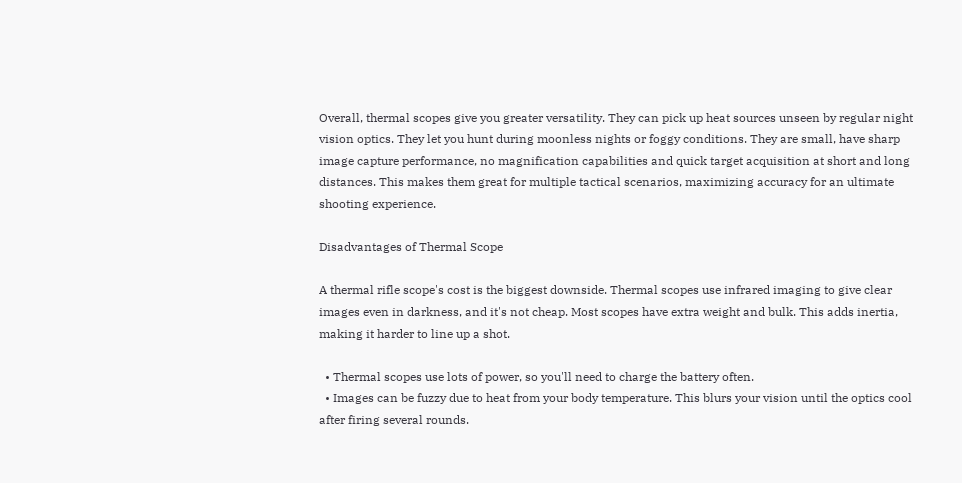Overall, thermal scopes give you greater versatility. They can pick up heat sources unseen by regular night vision optics. They let you hunt during moonless nights or foggy conditions. They are small, have sharp image capture performance, no magnification capabilities and quick target acquisition at short and long distances. This makes them great for multiple tactical scenarios, maximizing accuracy for an ultimate shooting experience.

Disadvantages of Thermal Scope

A thermal rifle scope's cost is the biggest downside. Thermal scopes use infrared imaging to give clear images even in darkness, and it's not cheap. Most scopes have extra weight and bulk. This adds inertia, making it harder to line up a shot.

  • Thermal scopes use lots of power, so you'll need to charge the battery often.
  • Images can be fuzzy due to heat from your body temperature. This blurs your vision until the optics cool after firing several rounds.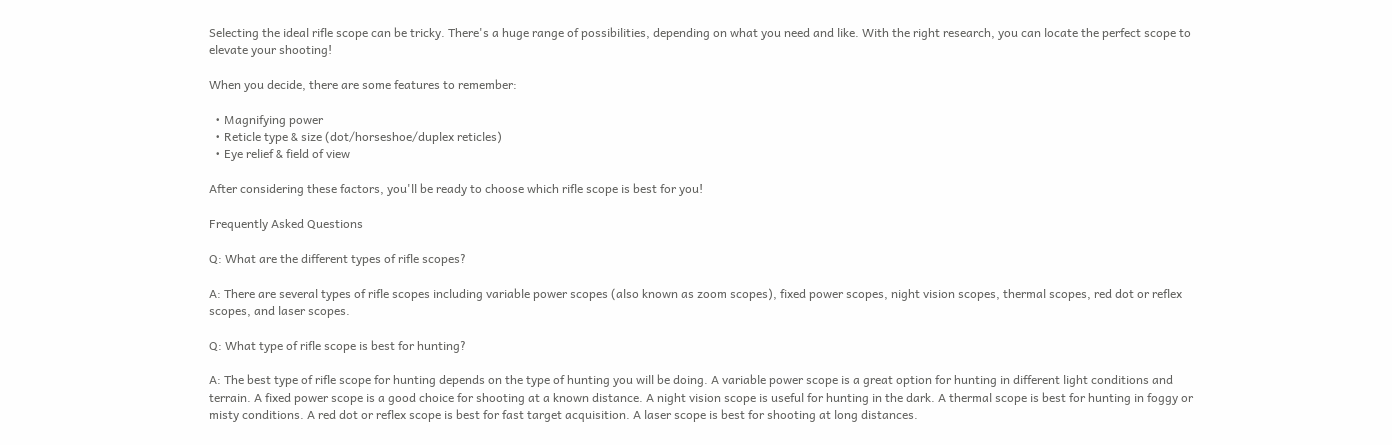Selecting the ideal rifle scope can be tricky. There's a huge range of possibilities, depending on what you need and like. With the right research, you can locate the perfect scope to elevate your shooting!

When you decide, there are some features to remember:

  • Magnifying power
  • Reticle type & size (dot/horseshoe/duplex reticles)
  • Eye relief & field of view

After considering these factors, you'll be ready to choose which rifle scope is best for you!

Frequently Asked Questions

Q: What are the different types of rifle scopes?

A: There are several types of rifle scopes including variable power scopes (also known as zoom scopes), fixed power scopes, night vision scopes, thermal scopes, red dot or reflex scopes, and laser scopes.

Q: What type of rifle scope is best for hunting?

A: The best type of rifle scope for hunting depends on the type of hunting you will be doing. A variable power scope is a great option for hunting in different light conditions and terrain. A fixed power scope is a good choice for shooting at a known distance. A night vision scope is useful for hunting in the dark. A thermal scope is best for hunting in foggy or misty conditions. A red dot or reflex scope is best for fast target acquisition. A laser scope is best for shooting at long distances.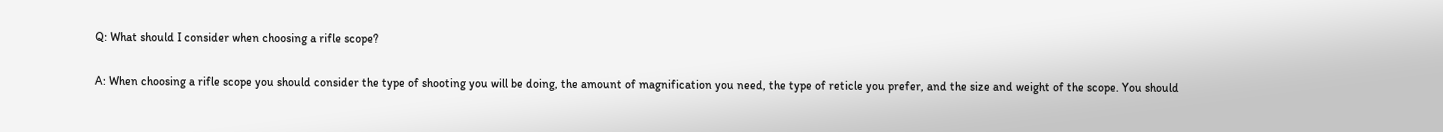Q: What should I consider when choosing a rifle scope?

A: When choosing a rifle scope you should consider the type of shooting you will be doing, the amount of magnification you need, the type of reticle you prefer, and the size and weight of the scope. You should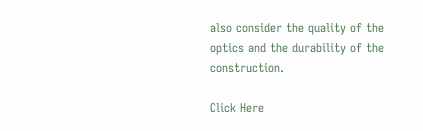also consider the quality of the optics and the durability of the construction.

Click Here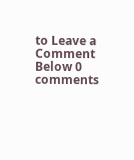to Leave a Comment Below 0 comments